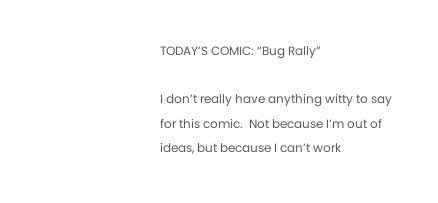TODAY’S COMIC: “Bug Rally”

I don’t really have anything witty to say for this comic.  Not because I’m out of ideas, but because I can’t work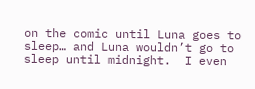on the comic until Luna goes to sleep… and Luna wouldn’t go to sleep until midnight.  I even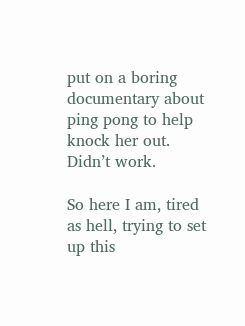put on a boring documentary about ping pong to help knock her out.  Didn’t work.

So here I am, tired as hell, trying to set up this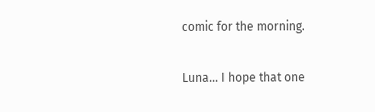comic for the morning.

Luna… I hope that one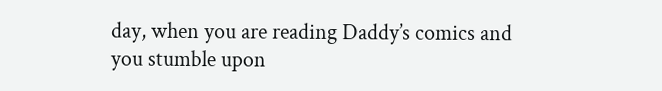day, when you are reading Daddy’s comics and you stumble upon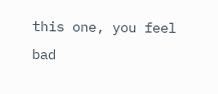this one, you feel bad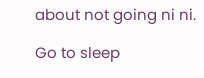about not going ni ni.

Go to sleep